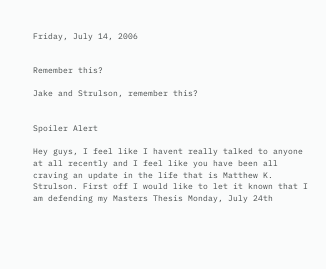Friday, July 14, 2006


Remember this?

Jake and Strulson, remember this?


Spoiler Alert

Hey guys, I feel like I havent really talked to anyone at all recently and I feel like you have been all craving an update in the life that is Matthew K. Strulson. First off I would like to let it known that I am defending my Masters Thesis Monday, July 24th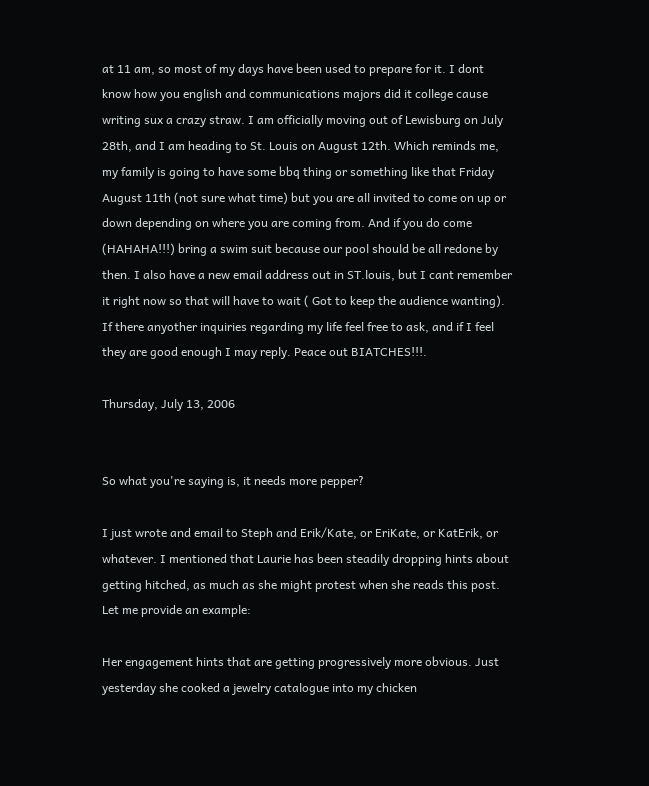at 11 am, so most of my days have been used to prepare for it. I dont know how you english and communications majors did it college cause writing sux a crazy straw. I am officially moving out of Lewisburg on July 28th, and I am heading to St. Louis on August 12th. Which reminds me, my family is going to have some bbq thing or something like that Friday August 11th (not sure what time) but you are all invited to come on up or down depending on where you are coming from. And if you do come (HAHAHA!!!) bring a swim suit because our pool should be all redone by then. I also have a new email address out in ST.louis, but I cant remember it right now so that will have to wait ( Got to keep the audience wanting). If there anyother inquiries regarding my life feel free to ask, and if I feel they are good enough I may reply. Peace out BIATCHES!!!.

Thursday, July 13, 2006


So what you're saying is, it needs more pepper?

I just wrote and email to Steph and Erik/Kate, or EriKate, or KatErik, or whatever. I mentioned that Laurie has been steadily dropping hints about getting hitched, as much as she might protest when she reads this post. Let me provide an example:

Her engagement hints that are getting progressively more obvious. Just yesterday she cooked a jewelry catalogue into my chicken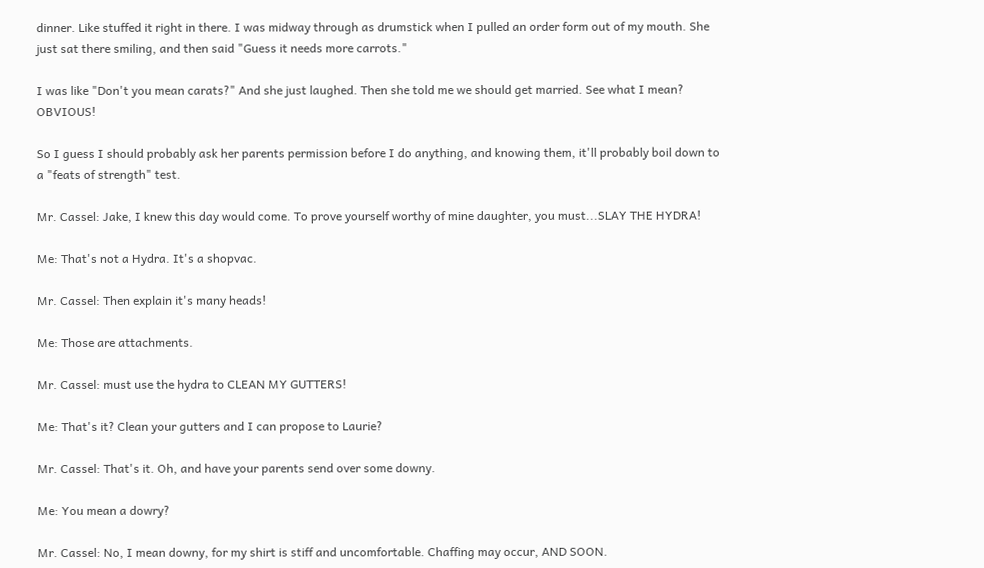dinner. Like stuffed it right in there. I was midway through as drumstick when I pulled an order form out of my mouth. She just sat there smiling, and then said "Guess it needs more carrots."

I was like "Don't you mean carats?" And she just laughed. Then she told me we should get married. See what I mean? OBVIOUS!

So I guess I should probably ask her parents permission before I do anything, and knowing them, it'll probably boil down to a "feats of strength" test.

Mr. Cassel: Jake, I knew this day would come. To prove yourself worthy of mine daughter, you must...SLAY THE HYDRA!

Me: That's not a Hydra. It's a shopvac.

Mr. Cassel: Then explain it's many heads!

Me: Those are attachments.

Mr. Cassel: must use the hydra to CLEAN MY GUTTERS!

Me: That's it? Clean your gutters and I can propose to Laurie?

Mr. Cassel: That's it. Oh, and have your parents send over some downy.

Me: You mean a dowry?

Mr. Cassel: No, I mean downy, for my shirt is stiff and uncomfortable. Chaffing may occur, AND SOON.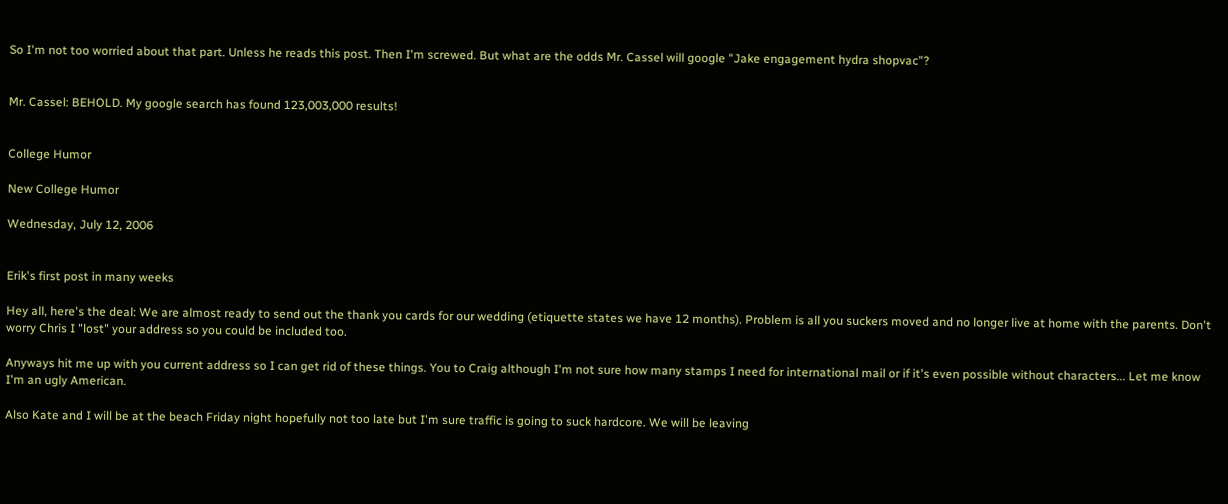So I'm not too worried about that part. Unless he reads this post. Then I'm screwed. But what are the odds Mr. Cassel will google "Jake engagement hydra shopvac"?


Mr. Cassel: BEHOLD. My google search has found 123,003,000 results!


College Humor

New College Humor

Wednesday, July 12, 2006


Erik's first post in many weeks

Hey all, here's the deal: We are almost ready to send out the thank you cards for our wedding (etiquette states we have 12 months). Problem is all you suckers moved and no longer live at home with the parents. Don't worry Chris I "lost" your address so you could be included too.

Anyways hit me up with you current address so I can get rid of these things. You to Craig although I'm not sure how many stamps I need for international mail or if it's even possible without characters... Let me know I'm an ugly American.

Also Kate and I will be at the beach Friday night hopefully not too late but I'm sure traffic is going to suck hardcore. We will be leaving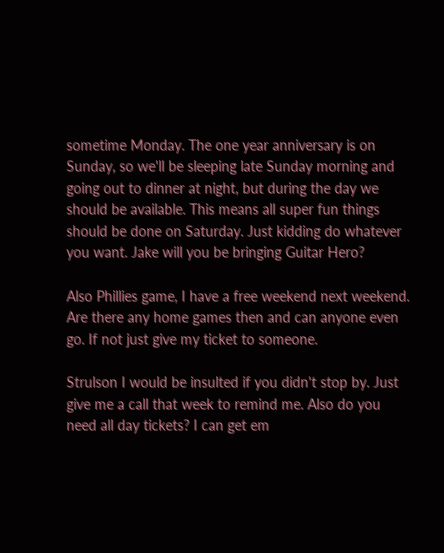sometime Monday. The one year anniversary is on Sunday, so we'll be sleeping late Sunday morning and going out to dinner at night, but during the day we should be available. This means all super fun things should be done on Saturday. Just kidding do whatever you want. Jake will you be bringing Guitar Hero?

Also Phillies game, I have a free weekend next weekend. Are there any home games then and can anyone even go. If not just give my ticket to someone.

Strulson I would be insulted if you didn't stop by. Just give me a call that week to remind me. Also do you need all day tickets? I can get em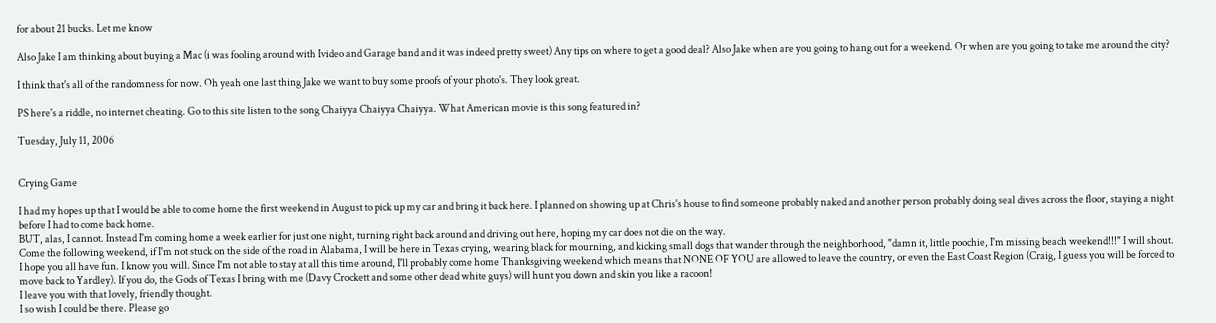for about 21 bucks. Let me know

Also Jake I am thinking about buying a Mac (i was fooling around with Ivideo and Garage band and it was indeed pretty sweet) Any tips on where to get a good deal? Also Jake when are you going to hang out for a weekend. Or when are you going to take me around the city?

I think that's all of the randomness for now. Oh yeah one last thing Jake we want to buy some proofs of your photo's. They look great.

PS here's a riddle, no internet cheating. Go to this site listen to the song Chaiyya Chaiyya Chaiyya. What American movie is this song featured in?

Tuesday, July 11, 2006


Crying Game

I had my hopes up that I would be able to come home the first weekend in August to pick up my car and bring it back here. I planned on showing up at Chris's house to find someone probably naked and another person probably doing seal dives across the floor, staying a night before I had to come back home.
BUT, alas, I cannot. Instead I'm coming home a week earlier for just one night, turning right back around and driving out here, hoping my car does not die on the way.
Come the following weekend, if I'm not stuck on the side of the road in Alabama, I will be here in Texas crying, wearing black for mourning, and kicking small dogs that wander through the neighborhood, "damn it, little poochie, I'm missing beach weekend!!!" I will shout.
I hope you all have fun. I know you will. Since I'm not able to stay at all this time around, I'll probably come home Thanksgiving weekend which means that NONE OF YOU are allowed to leave the country, or even the East Coast Region (Craig, I guess you will be forced to move back to Yardley). If you do, the Gods of Texas I bring with me (Davy Crockett and some other dead white guys) will hunt you down and skin you like a racoon!
I leave you with that lovely, friendly thought.
I so wish I could be there. Please go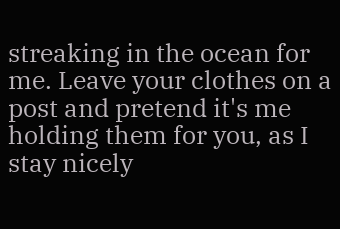streaking in the ocean for me. Leave your clothes on a post and pretend it's me holding them for you, as I stay nicely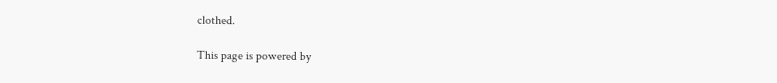clothed.

This page is powered by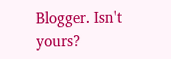Blogger. Isn't yours?